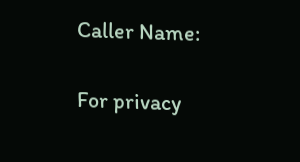Caller Name:

For privacy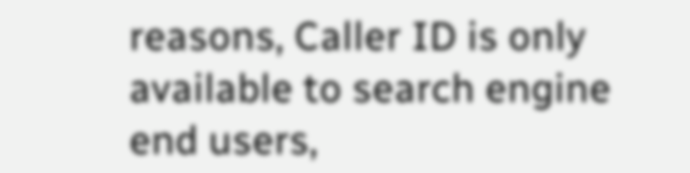reasons, Caller ID is only available to search engine end users,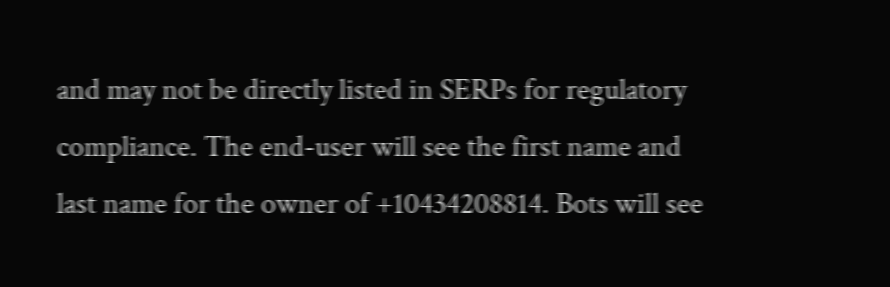and may not be directly listed in SERPs for regulatory compliance. The end-user will see the first name and last name for the owner of +10434208814. Bots will see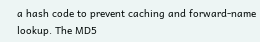a hash code to prevent caching and forward-name lookup. The MD5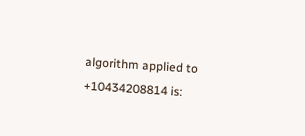algorithm applied to +10434208814 is: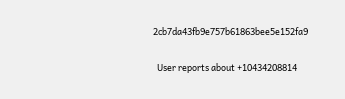2cb7da43fb9e757b61863bee5e152fa9

  User reports about +10434208814